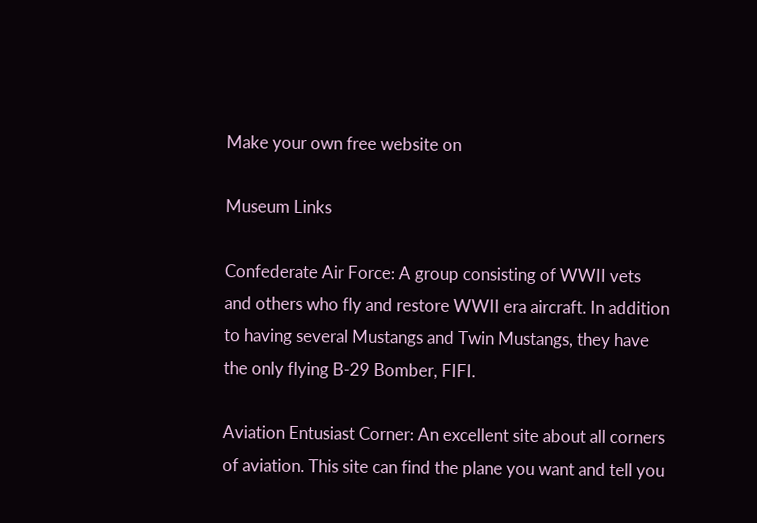Make your own free website on

Museum Links

Confederate Air Force: A group consisting of WWII vets and others who fly and restore WWII era aircraft. In addition to having several Mustangs and Twin Mustangs, they have the only flying B-29 Bomber, FIFI.

Aviation Entusiast Corner: An excellent site about all corners of aviation. This site can find the plane you want and tell you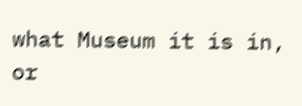what Museum it is in, or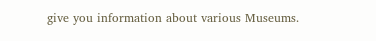give you information about various Museums.